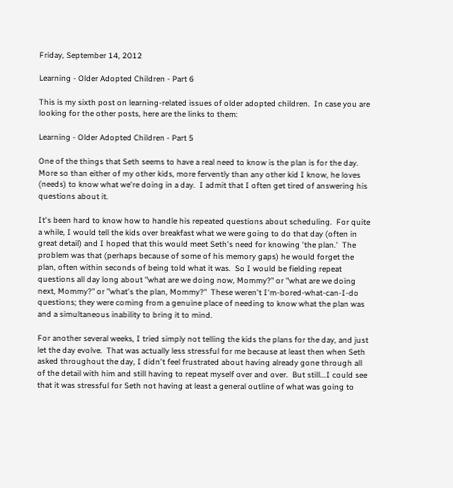Friday, September 14, 2012

Learning - Older Adopted Children - Part 6

This is my sixth post on learning-related issues of older adopted children.  In case you are looking for the other posts, here are the links to them:

Learning - Older Adopted Children - Part 5

One of the things that Seth seems to have a real need to know is the plan is for the day.  More so than either of my other kids, more fervently than any other kid I know, he loves (needs) to know what we're doing in a day.  I admit that I often get tired of answering his questions about it.

It's been hard to know how to handle his repeated questions about scheduling.  For quite a while, I would tell the kids over breakfast what we were going to do that day (often in great detail) and I hoped that this would meet Seth's need for knowing 'the plan.'  The problem was that (perhaps because of some of his memory gaps) he would forget the plan, often within seconds of being told what it was.  So I would be fielding repeat questions all day long about "what are we doing now, Mommy?" or "what are we doing next, Mommy?" or "what's the plan, Mommy?"  These weren't I'm-bored-what-can-I-do questions; they were coming from a genuine place of needing to know what the plan was and a simultaneous inability to bring it to mind.

For another several weeks, I tried simply not telling the kids the plans for the day, and just let the day evolve.  That was actually less stressful for me because at least then when Seth asked throughout the day, I didn't feel frustrated about having already gone through all of the detail with him and still having to repeat myself over and over.  But still...I could see that it was stressful for Seth not having at least a general outline of what was going to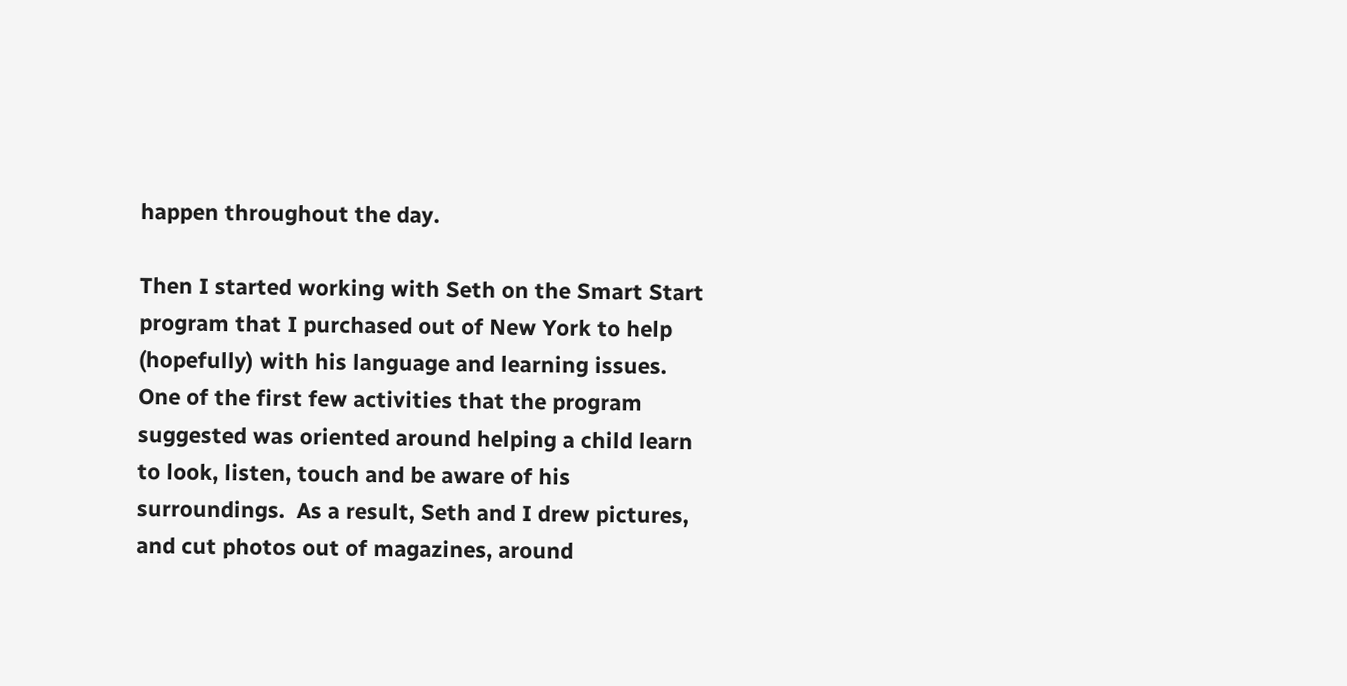happen throughout the day.

Then I started working with Seth on the Smart Start program that I purchased out of New York to help (hopefully) with his language and learning issues.  One of the first few activities that the program suggested was oriented around helping a child learn to look, listen, touch and be aware of his surroundings.  As a result, Seth and I drew pictures, and cut photos out of magazines, around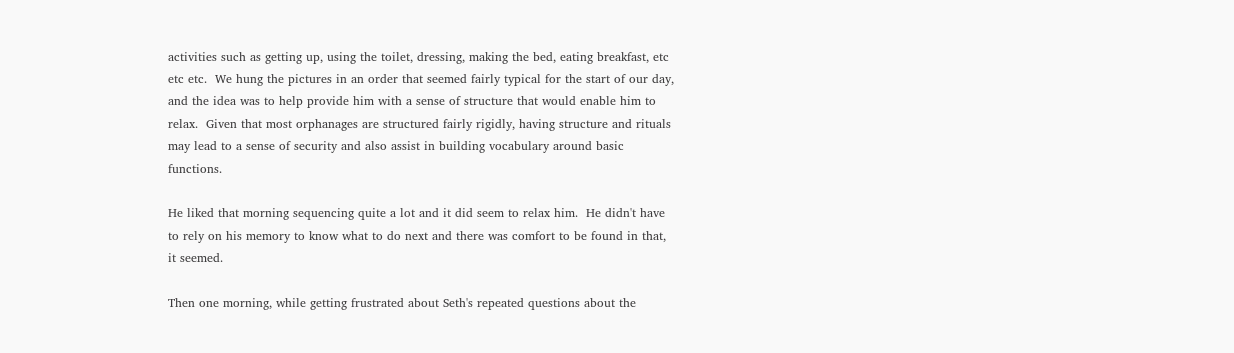activities such as getting up, using the toilet, dressing, making the bed, eating breakfast, etc etc etc.  We hung the pictures in an order that seemed fairly typical for the start of our day, and the idea was to help provide him with a sense of structure that would enable him to relax.  Given that most orphanages are structured fairly rigidly, having structure and rituals may lead to a sense of security and also assist in building vocabulary around basic functions.

He liked that morning sequencing quite a lot and it did seem to relax him.  He didn't have to rely on his memory to know what to do next and there was comfort to be found in that, it seemed.

Then one morning, while getting frustrated about Seth's repeated questions about the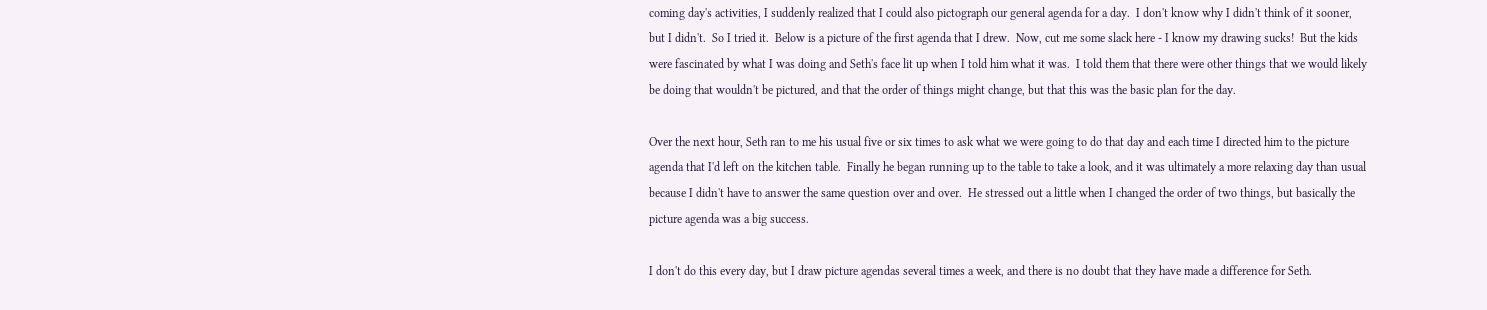coming day's activities, I suddenly realized that I could also pictograph our general agenda for a day.  I don't know why I didn't think of it sooner, but I didn't.  So I tried it.  Below is a picture of the first agenda that I drew.  Now, cut me some slack here - I know my drawing sucks!  But the kids were fascinated by what I was doing and Seth's face lit up when I told him what it was.  I told them that there were other things that we would likely be doing that wouldn't be pictured, and that the order of things might change, but that this was the basic plan for the day.

Over the next hour, Seth ran to me his usual five or six times to ask what we were going to do that day and each time I directed him to the picture agenda that I'd left on the kitchen table.  Finally he began running up to the table to take a look, and it was ultimately a more relaxing day than usual because I didn't have to answer the same question over and over.  He stressed out a little when I changed the order of two things, but basically the picture agenda was a big success.

I don't do this every day, but I draw picture agendas several times a week, and there is no doubt that they have made a difference for Seth.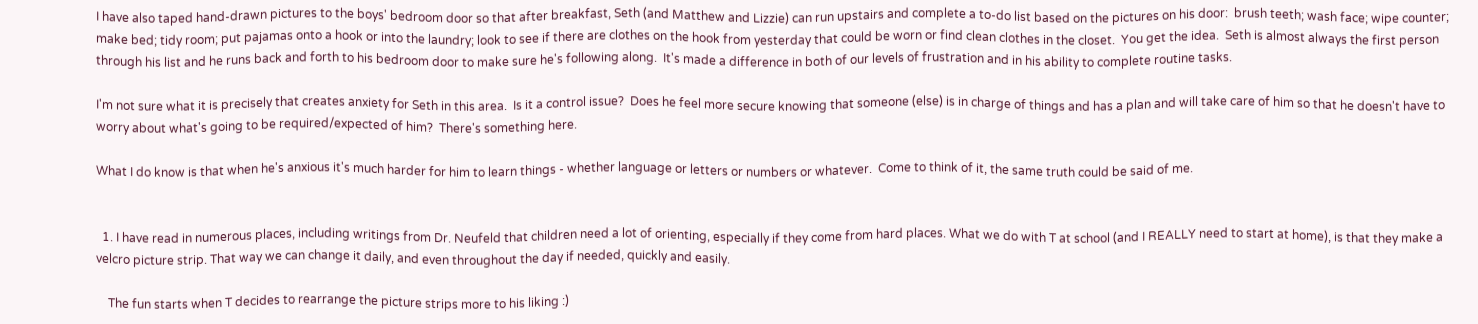I have also taped hand-drawn pictures to the boys' bedroom door so that after breakfast, Seth (and Matthew and Lizzie) can run upstairs and complete a to-do list based on the pictures on his door:  brush teeth; wash face; wipe counter; make bed; tidy room; put pajamas onto a hook or into the laundry; look to see if there are clothes on the hook from yesterday that could be worn or find clean clothes in the closet.  You get the idea.  Seth is almost always the first person through his list and he runs back and forth to his bedroom door to make sure he's following along.  It's made a difference in both of our levels of frustration and in his ability to complete routine tasks.

I'm not sure what it is precisely that creates anxiety for Seth in this area.  Is it a control issue?  Does he feel more secure knowing that someone (else) is in charge of things and has a plan and will take care of him so that he doesn't have to worry about what's going to be required/expected of him?  There's something here.

What I do know is that when he's anxious it's much harder for him to learn things - whether language or letters or numbers or whatever.  Come to think of it, the same truth could be said of me.


  1. I have read in numerous places, including writings from Dr. Neufeld that children need a lot of orienting, especially if they come from hard places. What we do with T at school (and I REALLY need to start at home), is that they make a velcro picture strip. That way we can change it daily, and even throughout the day if needed, quickly and easily.

    The fun starts when T decides to rearrange the picture strips more to his liking :)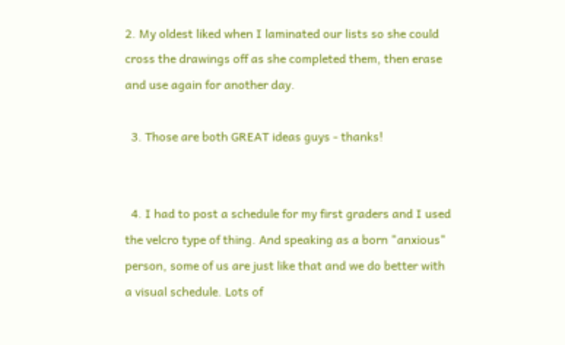2. My oldest liked when I laminated our lists so she could cross the drawings off as she completed them, then erase and use again for another day.

  3. Those are both GREAT ideas guys - thanks!


  4. I had to post a schedule for my first graders and I used the velcro type of thing. And speaking as a born "anxious" person, some of us are just like that and we do better with a visual schedule. Lots of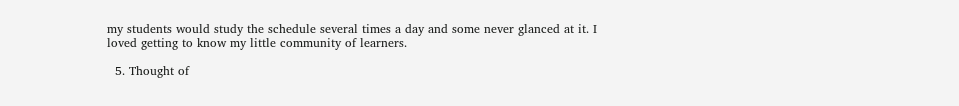my students would study the schedule several times a day and some never glanced at it. I loved getting to know my little community of learners.

  5. Thought of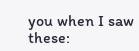you when I saw these: